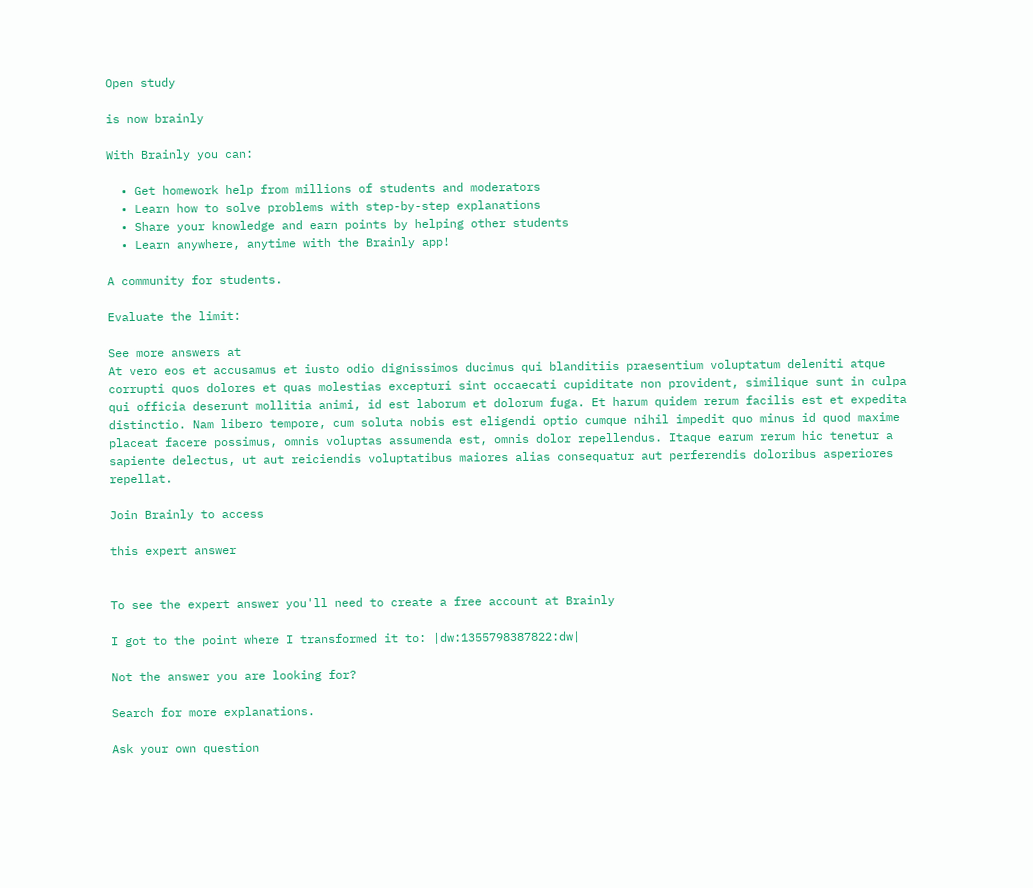Open study

is now brainly

With Brainly you can:

  • Get homework help from millions of students and moderators
  • Learn how to solve problems with step-by-step explanations
  • Share your knowledge and earn points by helping other students
  • Learn anywhere, anytime with the Brainly app!

A community for students.

Evaluate the limit:

See more answers at
At vero eos et accusamus et iusto odio dignissimos ducimus qui blanditiis praesentium voluptatum deleniti atque corrupti quos dolores et quas molestias excepturi sint occaecati cupiditate non provident, similique sunt in culpa qui officia deserunt mollitia animi, id est laborum et dolorum fuga. Et harum quidem rerum facilis est et expedita distinctio. Nam libero tempore, cum soluta nobis est eligendi optio cumque nihil impedit quo minus id quod maxime placeat facere possimus, omnis voluptas assumenda est, omnis dolor repellendus. Itaque earum rerum hic tenetur a sapiente delectus, ut aut reiciendis voluptatibus maiores alias consequatur aut perferendis doloribus asperiores repellat.

Join Brainly to access

this expert answer


To see the expert answer you'll need to create a free account at Brainly

I got to the point where I transformed it to: |dw:1355798387822:dw|

Not the answer you are looking for?

Search for more explanations.

Ask your own question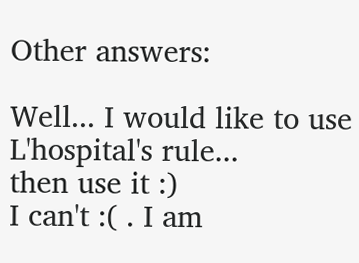Other answers:

Well... I would like to use L'hospital's rule...
then use it :)
I can't :( . I am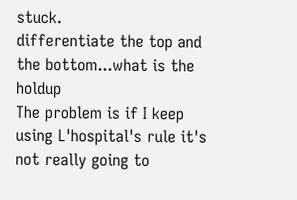stuck.
differentiate the top and the bottom...what is the holdup
The problem is if I keep using L'hospital's rule it's not really going to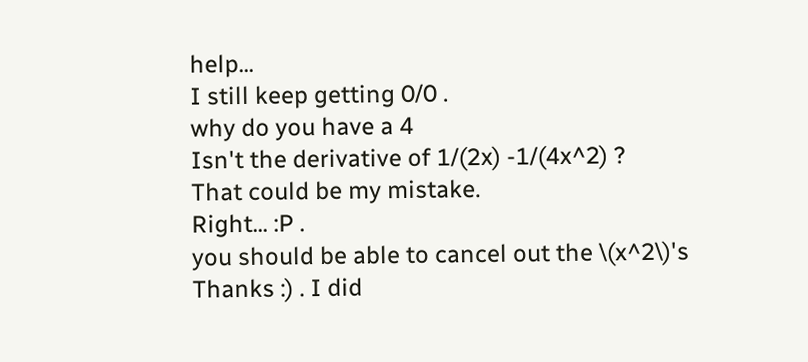help...
I still keep getting 0/0 .
why do you have a 4
Isn't the derivative of 1/(2x) -1/(4x^2) ?
That could be my mistake.
Right... :P .
you should be able to cancel out the \(x^2\)'s
Thanks :) . I did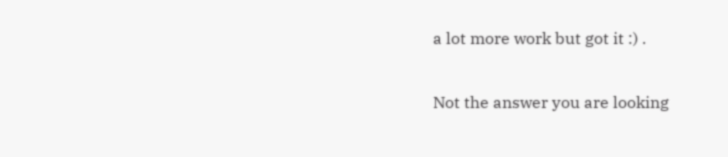a lot more work but got it :) .

Not the answer you are looking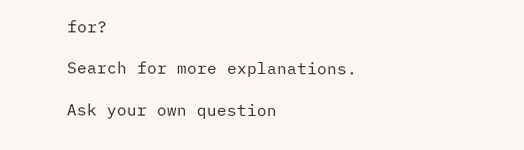for?

Search for more explanations.

Ask your own question